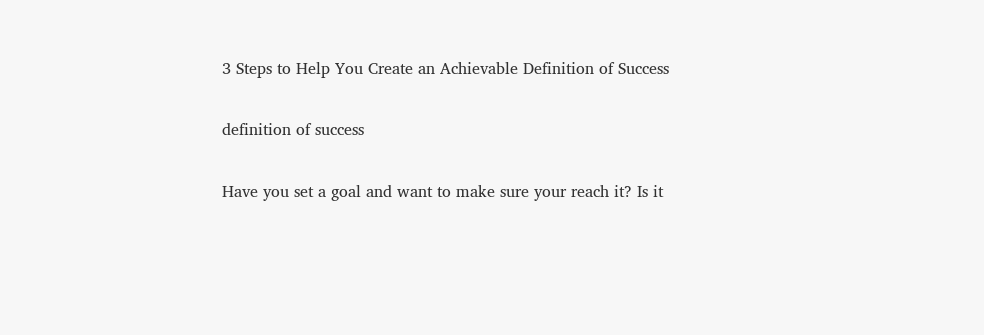3 Steps to Help You Create an Achievable Definition of Success

definition of success

Have you set a goal and want to make sure your reach it? Is it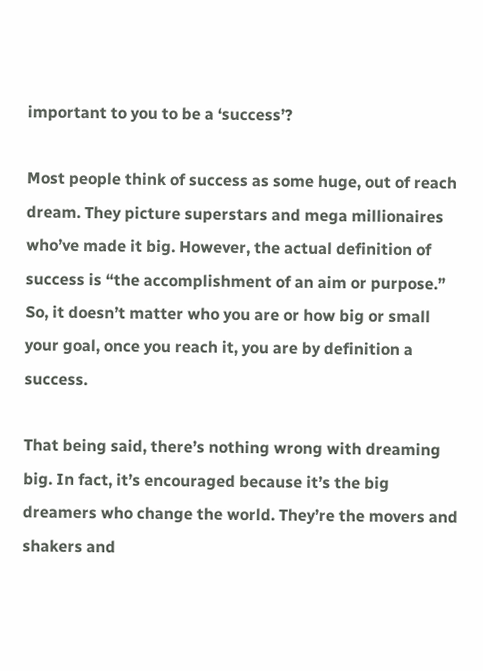important to you to be a ‘success’?

Most people think of success as some huge, out of reach dream. They picture superstars and mega millionaires who’ve made it big. However, the actual definition of success is “the accomplishment of an aim or purpose.” So, it doesn’t matter who you are or how big or small your goal, once you reach it, you are by definition a success.

That being said, there’s nothing wrong with dreaming big. In fact, it’s encouraged because it’s the big dreamers who change the world. They’re the movers and shakers and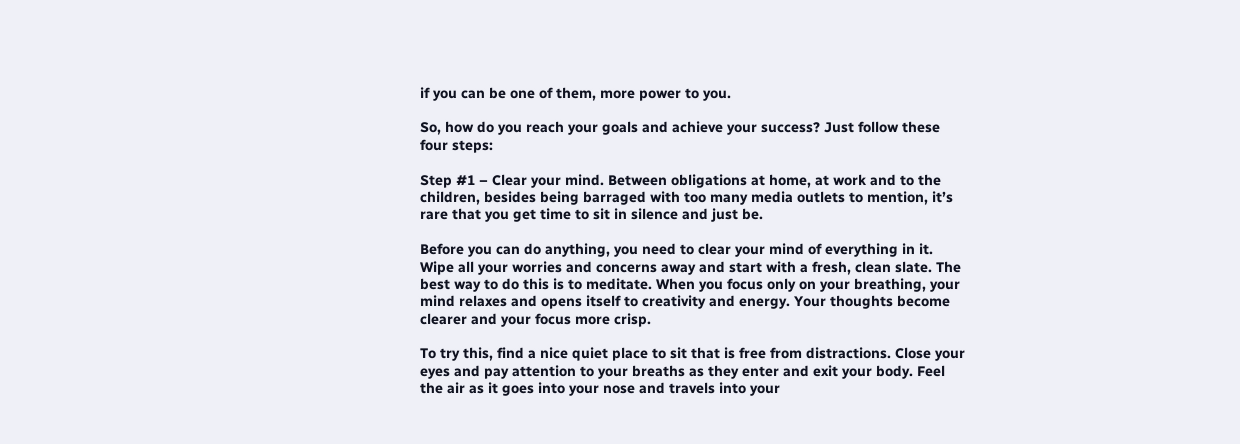if you can be one of them, more power to you.

So, how do you reach your goals and achieve your success? Just follow these four steps:

Step #1 – Clear your mind. Between obligations at home, at work and to the children, besides being barraged with too many media outlets to mention, it’s rare that you get time to sit in silence and just be.

Before you can do anything, you need to clear your mind of everything in it. Wipe all your worries and concerns away and start with a fresh, clean slate. The best way to do this is to meditate. When you focus only on your breathing, your mind relaxes and opens itself to creativity and energy. Your thoughts become clearer and your focus more crisp.

To try this, find a nice quiet place to sit that is free from distractions. Close your eyes and pay attention to your breaths as they enter and exit your body. Feel the air as it goes into your nose and travels into your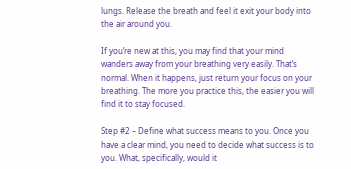lungs. Release the breath and feel it exit your body into the air around you.

If you’re new at this, you may find that your mind wanders away from your breathing very easily. That’s normal. When it happens, just return your focus on your breathing. The more you practice this, the easier you will find it to stay focused.

Step #2 – Define what success means to you. Once you have a clear mind, you need to decide what success is to you. What, specifically, would it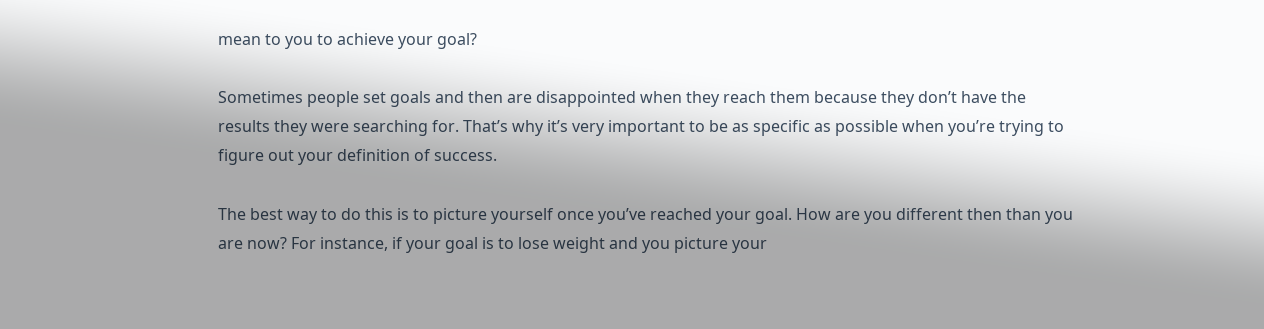mean to you to achieve your goal?

Sometimes people set goals and then are disappointed when they reach them because they don’t have the results they were searching for. That’s why it’s very important to be as specific as possible when you’re trying to figure out your definition of success.

The best way to do this is to picture yourself once you’ve reached your goal. How are you different then than you are now? For instance, if your goal is to lose weight and you picture your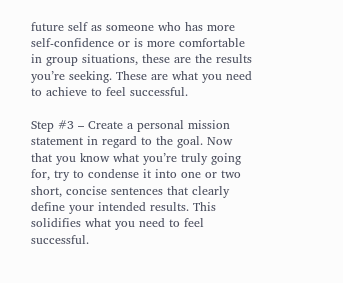future self as someone who has more self-confidence or is more comfortable in group situations, these are the results you’re seeking. These are what you need to achieve to feel successful.

Step #3 – Create a personal mission statement in regard to the goal. Now that you know what you’re truly going for, try to condense it into one or two short, concise sentences that clearly define your intended results. This solidifies what you need to feel successful.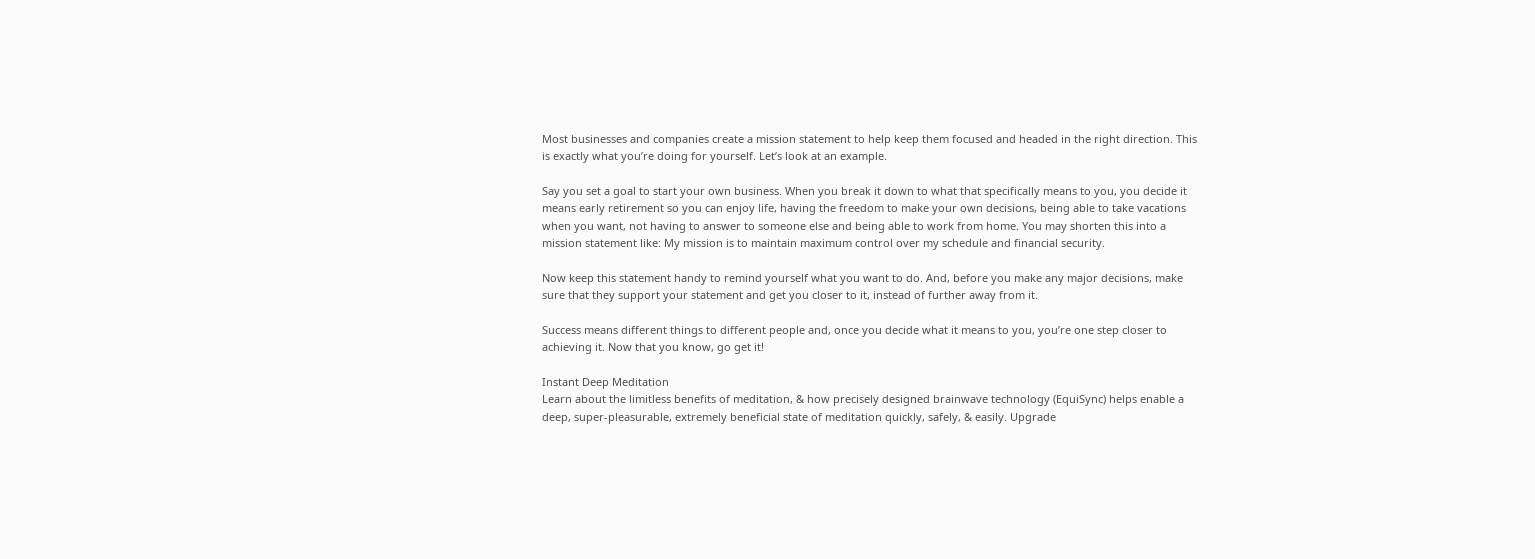Most businesses and companies create a mission statement to help keep them focused and headed in the right direction. This is exactly what you’re doing for yourself. Let’s look at an example.

Say you set a goal to start your own business. When you break it down to what that specifically means to you, you decide it means early retirement so you can enjoy life, having the freedom to make your own decisions, being able to take vacations when you want, not having to answer to someone else and being able to work from home. You may shorten this into a mission statement like: My mission is to maintain maximum control over my schedule and financial security.

Now keep this statement handy to remind yourself what you want to do. And, before you make any major decisions, make sure that they support your statement and get you closer to it, instead of further away from it.

Success means different things to different people and, once you decide what it means to you, you’re one step closer to achieving it. Now that you know, go get it!

Instant Deep Meditation
Learn about the limitless benefits of meditation, & how precisely designed brainwave technology (EquiSync) helps enable a deep, super-pleasurable, extremely beneficial state of meditation quickly, safely, & easily. Upgrade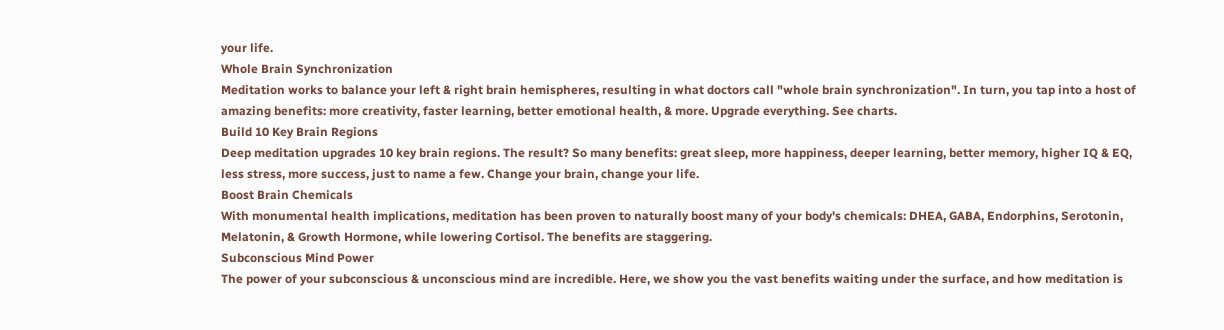your life.
Whole Brain Synchronization
Meditation works to balance your left & right brain hemispheres, resulting in what doctors call "whole brain synchronization". In turn, you tap into a host of amazing benefits: more creativity, faster learning, better emotional health, & more. Upgrade everything. See charts.
Build 10 Key Brain Regions
Deep meditation upgrades 10 key brain regions. The result? So many benefits: great sleep, more happiness, deeper learning, better memory, higher IQ & EQ, less stress, more success, just to name a few. Change your brain, change your life.
Boost Brain Chemicals
With monumental health implications, meditation has been proven to naturally boost many of your body's chemicals: DHEA, GABA, Endorphins, Serotonin, Melatonin, & Growth Hormone, while lowering Cortisol. The benefits are staggering.
Subconscious Mind Power
The power of your subconscious & unconscious mind are incredible. Here, we show you the vast benefits waiting under the surface, and how meditation is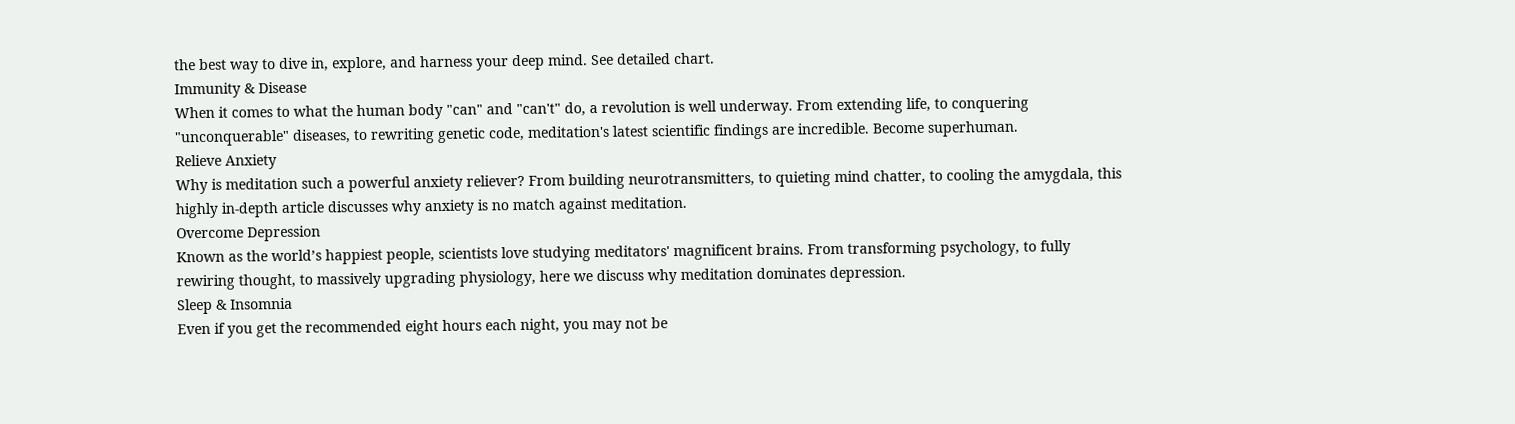the best way to dive in, explore, and harness your deep mind. See detailed chart.
Immunity & Disease
When it comes to what the human body "can" and "can't" do, a revolution is well underway. From extending life, to conquering "unconquerable" diseases, to rewriting genetic code, meditation's latest scientific findings are incredible. Become superhuman.
Relieve Anxiety
Why is meditation such a powerful anxiety reliever? From building neurotransmitters, to quieting mind chatter, to cooling the amygdala, this highly in-depth article discusses why anxiety is no match against meditation.
Overcome Depression
Known as the world’s happiest people, scientists love studying meditators' magnificent brains. From transforming psychology, to fully rewiring thought, to massively upgrading physiology, here we discuss why meditation dominates depression.
Sleep & Insomnia
Even if you get the recommended eight hours each night, you may not be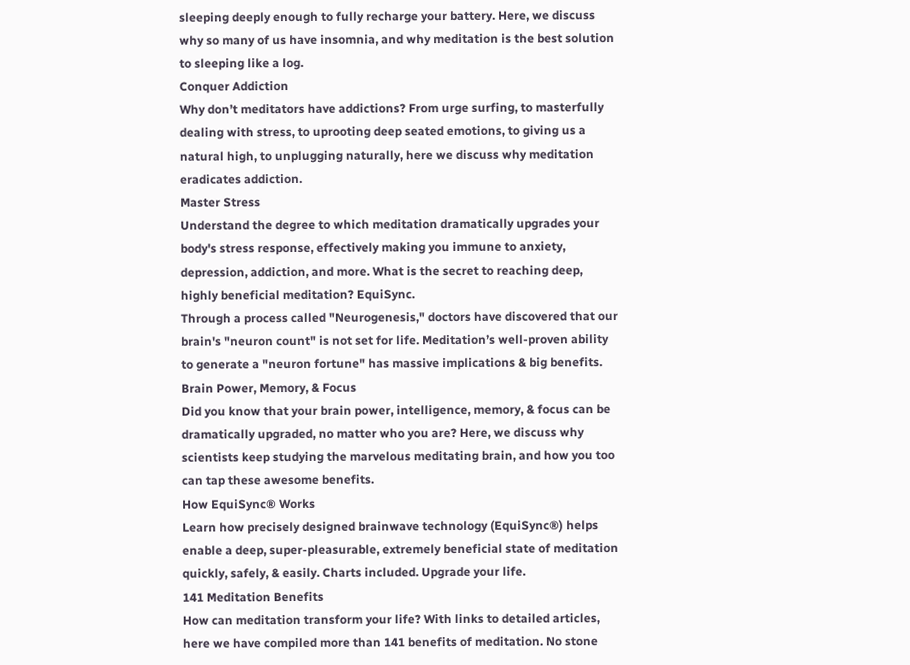sleeping deeply enough to fully recharge your battery. Here, we discuss why so many of us have insomnia, and why meditation is the best solution to sleeping like a log.
Conquer Addiction
Why don’t meditators have addictions? From urge surfing, to masterfully dealing with stress, to uprooting deep seated emotions, to giving us a natural high, to unplugging naturally, here we discuss why meditation eradicates addiction.
Master Stress
Understand the degree to which meditation dramatically upgrades your body's stress response, effectively making you immune to anxiety, depression, addiction, and more. What is the secret to reaching deep, highly beneficial meditation? EquiSync.
Through a process called "Neurogenesis," doctors have discovered that our brain's "neuron count" is not set for life. Meditation’s well-proven ability to generate a "neuron fortune" has massive implications & big benefits.
Brain Power, Memory, & Focus
Did you know that your brain power, intelligence, memory, & focus can be dramatically upgraded, no matter who you are? Here, we discuss why scientists keep studying the marvelous meditating brain, and how you too can tap these awesome benefits.
How EquiSync® Works
Learn how precisely designed brainwave technology (EquiSync®) helps enable a deep, super-pleasurable, extremely beneficial state of meditation quickly, safely, & easily. Charts included. Upgrade your life.
141 Meditation Benefits
How can meditation transform your life? With links to detailed articles, here we have compiled more than 141 benefits of meditation. No stone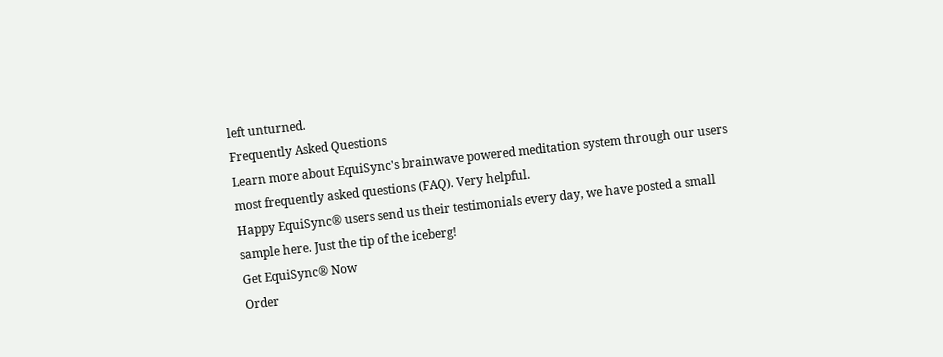left unturned.
Frequently Asked Questions
Learn more about EquiSync's brainwave powered meditation system through our users most frequently asked questions (FAQ). Very helpful.
Happy EquiSync® users send us their testimonials every day, we have posted a small sample here. Just the tip of the iceberg!
Get EquiSync® Now
Order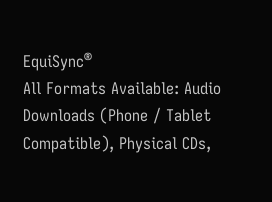EquiSync®
All Formats Available: Audio Downloads (Phone / Tablet Compatible), Physical CDs,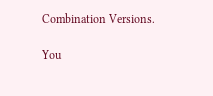Combination Versions.

You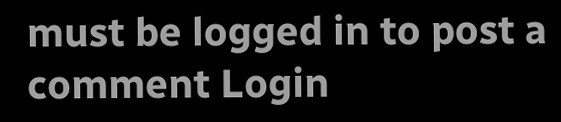must be logged in to post a comment Login